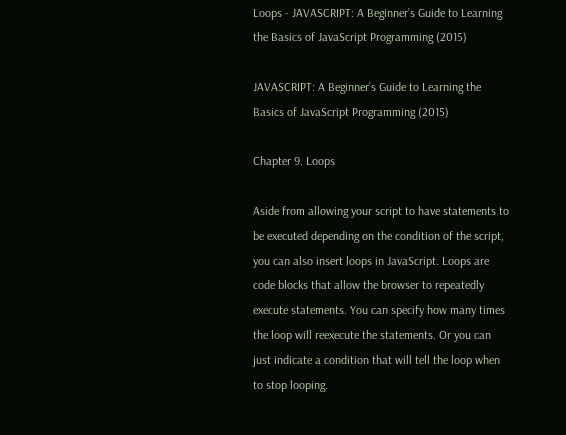Loops - JAVASCRIPT: A Beginner’s Guide to Learning the Basics of JavaScript Programming (2015)

JAVASCRIPT: A Beginner’s Guide to Learning the Basics of JavaScript Programming (2015)

Chapter 9. Loops

Aside from allowing your script to have statements to be executed depending on the condition of the script, you can also insert loops in JavaScript. Loops are code blocks that allow the browser to repeatedly execute statements. You can specify how many times the loop will reexecute the statements. Or you can just indicate a condition that will tell the loop when to stop looping.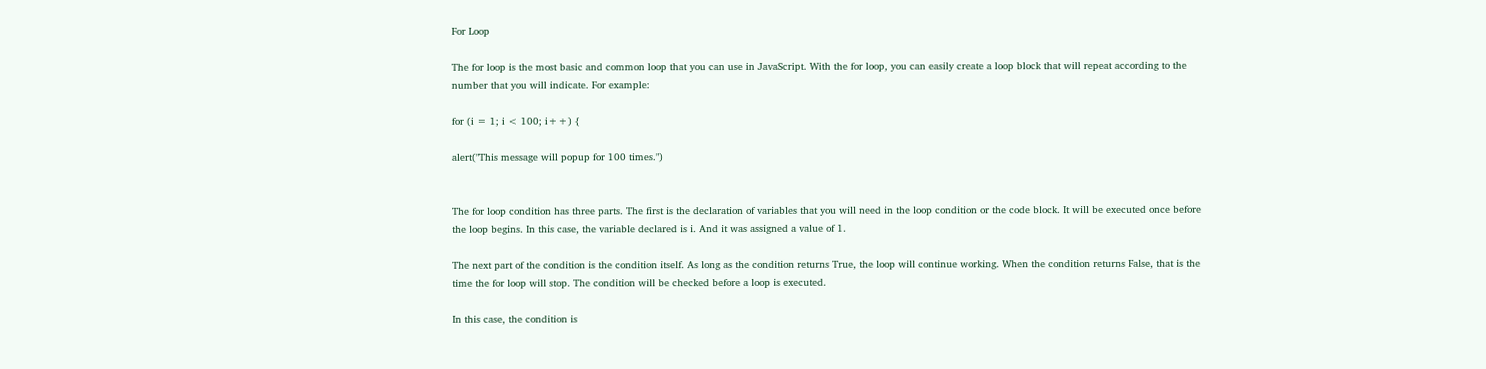For Loop

The for loop is the most basic and common loop that you can use in JavaScript. With the for loop, you can easily create a loop block that will repeat according to the number that you will indicate. For example:

for (i = 1; i < 100; i++) {

alert("This message will popup for 100 times.")


The for loop condition has three parts. The first is the declaration of variables that you will need in the loop condition or the code block. It will be executed once before the loop begins. In this case, the variable declared is i. And it was assigned a value of 1.

The next part of the condition is the condition itself. As long as the condition returns True, the loop will continue working. When the condition returns False, that is the time the for loop will stop. The condition will be checked before a loop is executed.

In this case, the condition is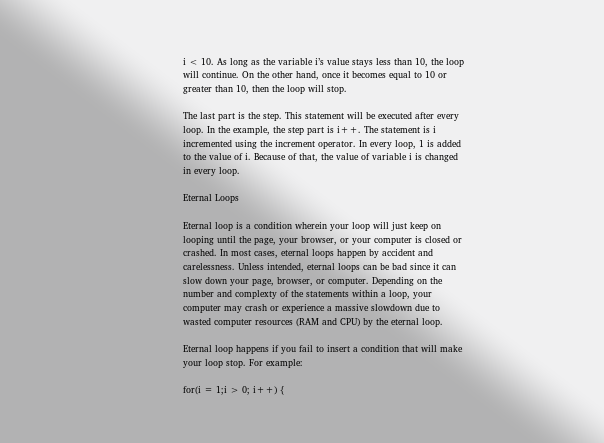i < 10. As long as the variable i’s value stays less than 10, the loop will continue. On the other hand, once it becomes equal to 10 or greater than 10, then the loop will stop.

The last part is the step. This statement will be executed after every loop. In the example, the step part is i++. The statement is i incremented using the increment operator. In every loop, 1 is added to the value of i. Because of that, the value of variable i is changed in every loop.

Eternal Loops

Eternal loop is a condition wherein your loop will just keep on looping until the page, your browser, or your computer is closed or crashed. In most cases, eternal loops happen by accident and carelessness. Unless intended, eternal loops can be bad since it can slow down your page, browser, or computer. Depending on the number and complexty of the statements within a loop, your computer may crash or experience a massive slowdown due to wasted computer resources (RAM and CPU) by the eternal loop.

Eternal loop happens if you fail to insert a condition that will make your loop stop. For example:

for(i = 1;i > 0; i++) {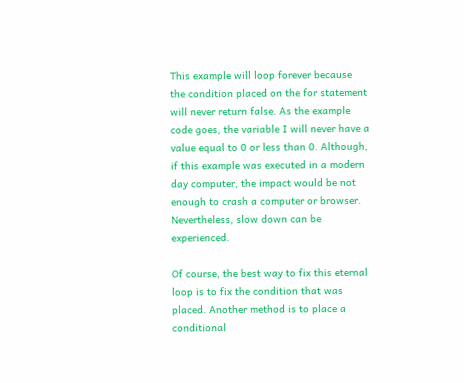This example will loop forever because the condition placed on the for statement will never return false. As the example code goes, the variable I will never have a value equal to 0 or less than 0. Although, if this example was executed in a modern day computer, the impact would be not enough to crash a computer or browser. Nevertheless, slow down can be experienced.

Of course, the best way to fix this eternal loop is to fix the condition that was placed. Another method is to place a conditional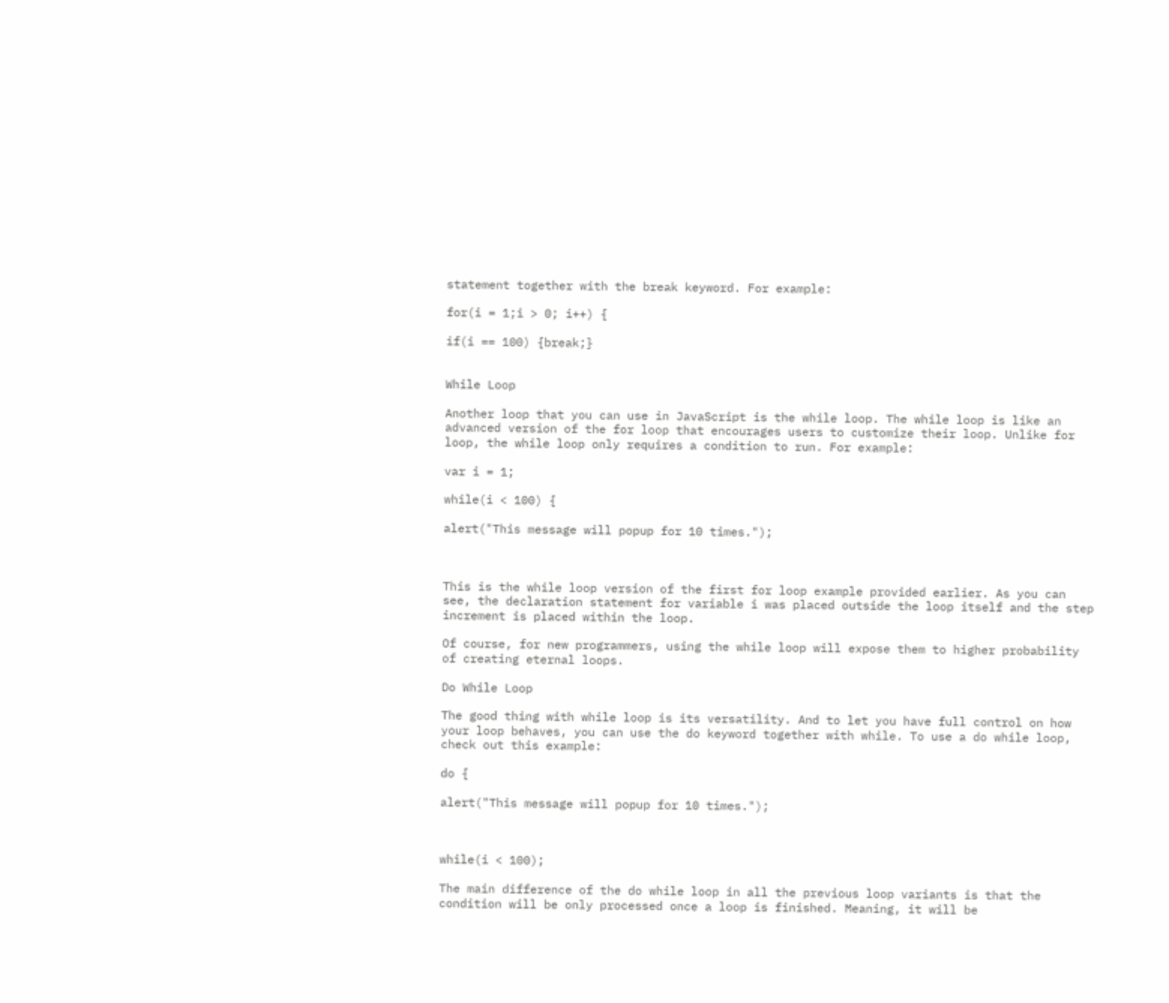statement together with the break keyword. For example:

for(i = 1;i > 0; i++) {

if(i == 100) {break;}


While Loop

Another loop that you can use in JavaScript is the while loop. The while loop is like an advanced version of the for loop that encourages users to customize their loop. Unlike for loop, the while loop only requires a condition to run. For example:

var i = 1;

while(i < 100) {

alert("This message will popup for 10 times.");



This is the while loop version of the first for loop example provided earlier. As you can see, the declaration statement for variable i was placed outside the loop itself and the step increment is placed within the loop.

Of course, for new programmers, using the while loop will expose them to higher probability of creating eternal loops.

Do While Loop

The good thing with while loop is its versatility. And to let you have full control on how your loop behaves, you can use the do keyword together with while. To use a do while loop, check out this example:

do {

alert("This message will popup for 10 times.");



while(i < 100);

The main difference of the do while loop in all the previous loop variants is that the condition will be only processed once a loop is finished. Meaning, it will be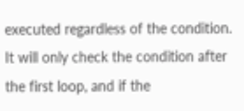executed regardless of the condition. It will only check the condition after the first loop, and if the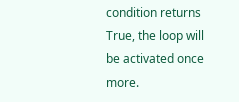condition returns True, the loop will be activated once more.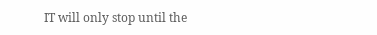IT will only stop until the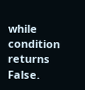while condition returns False.